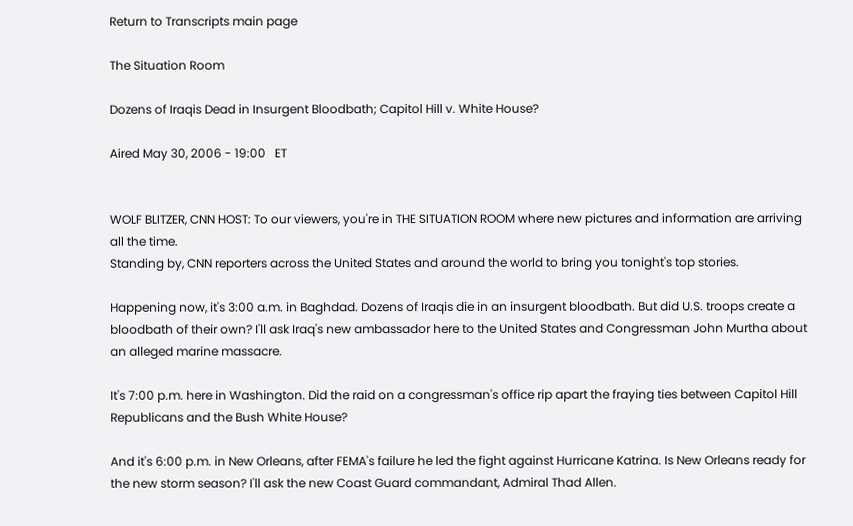Return to Transcripts main page

The Situation Room

Dozens of Iraqis Dead in Insurgent Bloodbath; Capitol Hill v. White House?

Aired May 30, 2006 - 19:00   ET


WOLF BLITZER, CNN HOST: To our viewers, you're in THE SITUATION ROOM where new pictures and information are arriving all the time.
Standing by, CNN reporters across the United States and around the world to bring you tonight's top stories.

Happening now, it's 3:00 a.m. in Baghdad. Dozens of Iraqis die in an insurgent bloodbath. But did U.S. troops create a bloodbath of their own? I'll ask Iraq's new ambassador here to the United States and Congressman John Murtha about an alleged marine massacre.

It's 7:00 p.m. here in Washington. Did the raid on a congressman's office rip apart the fraying ties between Capitol Hill Republicans and the Bush White House?

And it's 6:00 p.m. in New Orleans, after FEMA's failure he led the fight against Hurricane Katrina. Is New Orleans ready for the new storm season? I'll ask the new Coast Guard commandant, Admiral Thad Allen.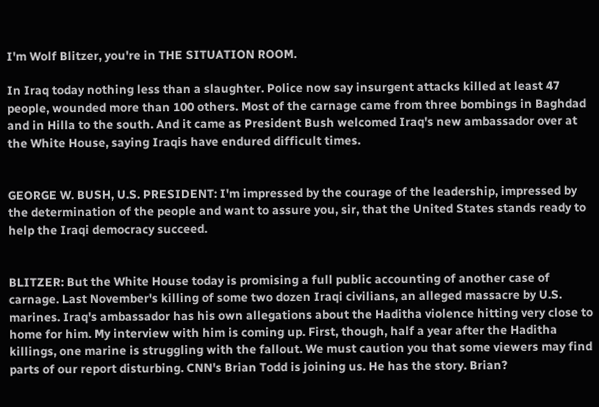I'm Wolf Blitzer, you're in THE SITUATION ROOM.

In Iraq today nothing less than a slaughter. Police now say insurgent attacks killed at least 47 people, wounded more than 100 others. Most of the carnage came from three bombings in Baghdad and in Hilla to the south. And it came as President Bush welcomed Iraq's new ambassador over at the White House, saying Iraqis have endured difficult times.


GEORGE W. BUSH, U.S. PRESIDENT: I'm impressed by the courage of the leadership, impressed by the determination of the people and want to assure you, sir, that the United States stands ready to help the Iraqi democracy succeed.


BLITZER: But the White House today is promising a full public accounting of another case of carnage. Last November's killing of some two dozen Iraqi civilians, an alleged massacre by U.S. marines. Iraq's ambassador has his own allegations about the Haditha violence hitting very close to home for him. My interview with him is coming up. First, though, half a year after the Haditha killings, one marine is struggling with the fallout. We must caution you that some viewers may find parts of our report disturbing. CNN's Brian Todd is joining us. He has the story. Brian?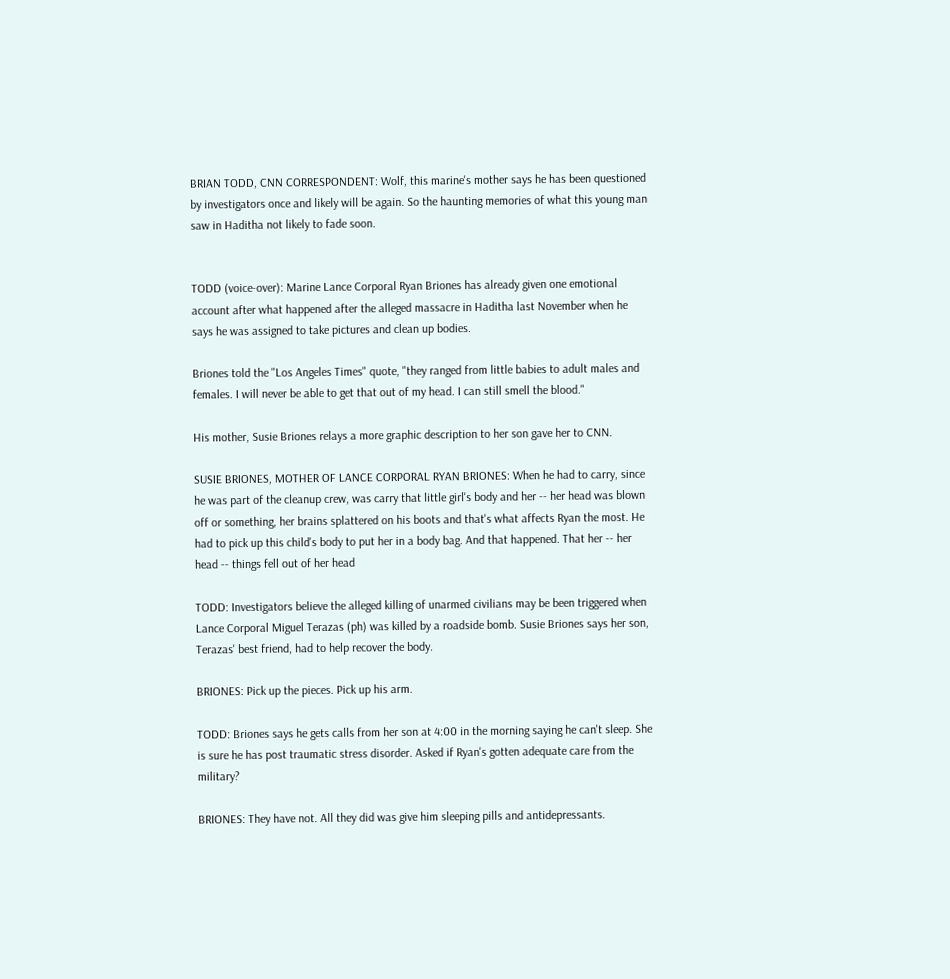BRIAN TODD, CNN CORRESPONDENT: Wolf, this marine's mother says he has been questioned by investigators once and likely will be again. So the haunting memories of what this young man saw in Haditha not likely to fade soon.


TODD (voice-over): Marine Lance Corporal Ryan Briones has already given one emotional account after what happened after the alleged massacre in Haditha last November when he says he was assigned to take pictures and clean up bodies.

Briones told the "Los Angeles Times" quote, "they ranged from little babies to adult males and females. I will never be able to get that out of my head. I can still smell the blood."

His mother, Susie Briones relays a more graphic description to her son gave her to CNN.

SUSIE BRIONES, MOTHER OF LANCE CORPORAL RYAN BRIONES: When he had to carry, since he was part of the cleanup crew, was carry that little girl's body and her -- her head was blown off or something, her brains splattered on his boots and that's what affects Ryan the most. He had to pick up this child's body to put her in a body bag. And that happened. That her -- her head -- things fell out of her head

TODD: Investigators believe the alleged killing of unarmed civilians may be been triggered when Lance Corporal Miguel Terazas (ph) was killed by a roadside bomb. Susie Briones says her son, Terazas' best friend, had to help recover the body.

BRIONES: Pick up the pieces. Pick up his arm.

TODD: Briones says he gets calls from her son at 4:00 in the morning saying he can't sleep. She is sure he has post traumatic stress disorder. Asked if Ryan's gotten adequate care from the military?

BRIONES: They have not. All they did was give him sleeping pills and antidepressants.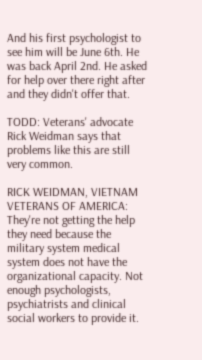And his first psychologist to see him will be June 6th. He was back April 2nd. He asked for help over there right after and they didn't offer that.

TODD: Veterans' advocate Rick Weidman says that problems like this are still very common.

RICK WEIDMAN, VIETNAM VETERANS OF AMERICA: They're not getting the help they need because the military system medical system does not have the organizational capacity. Not enough psychologists, psychiatrists and clinical social workers to provide it.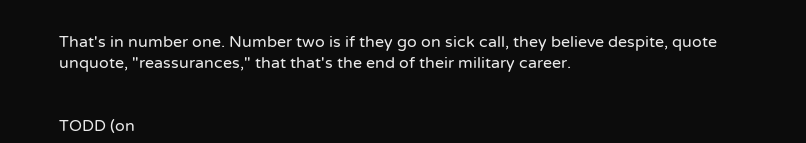That's in number one. Number two is if they go on sick call, they believe despite, quote unquote, "reassurances," that that's the end of their military career.


TODD (on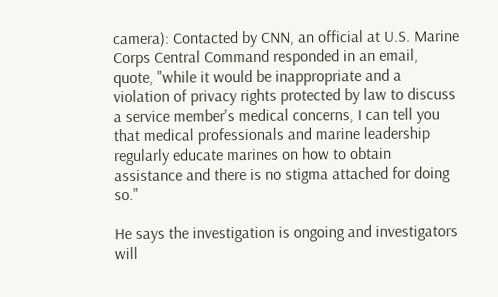camera): Contacted by CNN, an official at U.S. Marine Corps Central Command responded in an email, quote, "while it would be inappropriate and a violation of privacy rights protected by law to discuss a service member's medical concerns, I can tell you that medical professionals and marine leadership regularly educate marines on how to obtain assistance and there is no stigma attached for doing so."

He says the investigation is ongoing and investigators will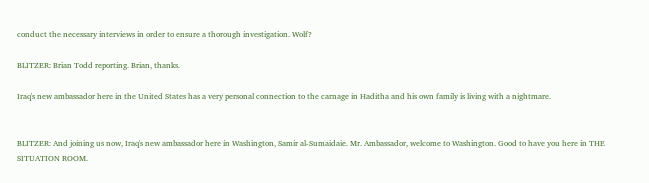conduct the necessary interviews in order to ensure a thorough investigation. Wolf?

BLITZER: Brian Todd reporting. Brian, thanks.

Iraq's new ambassador here in the United States has a very personal connection to the carnage in Haditha and his own family is living with a nightmare.


BLITZER: And joining us now, Iraq's new ambassador here in Washington, Samir al-Sumaidaie. Mr. Ambassador, welcome to Washington. Good to have you here in THE SITUATION ROOM.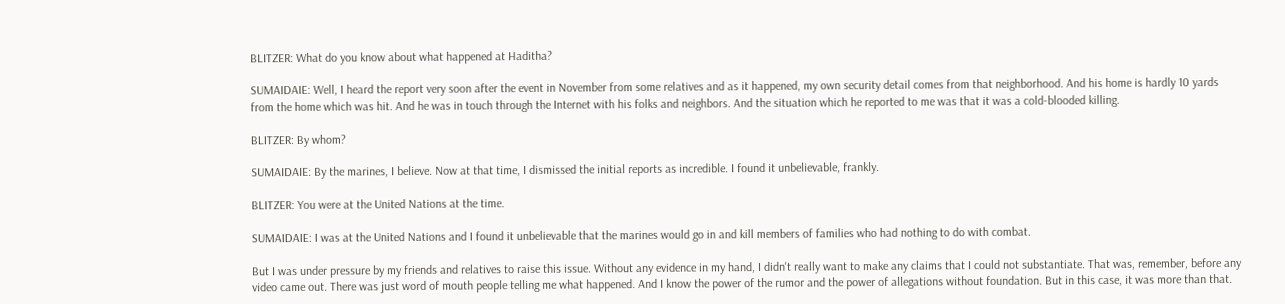BLITZER: What do you know about what happened at Haditha?

SUMAIDAIE: Well, I heard the report very soon after the event in November from some relatives and as it happened, my own security detail comes from that neighborhood. And his home is hardly 10 yards from the home which was hit. And he was in touch through the Internet with his folks and neighbors. And the situation which he reported to me was that it was a cold-blooded killing.

BLITZER: By whom?

SUMAIDAIE: By the marines, I believe. Now at that time, I dismissed the initial reports as incredible. I found it unbelievable, frankly.

BLITZER: You were at the United Nations at the time.

SUMAIDAIE: I was at the United Nations and I found it unbelievable that the marines would go in and kill members of families who had nothing to do with combat.

But I was under pressure by my friends and relatives to raise this issue. Without any evidence in my hand, I didn't really want to make any claims that I could not substantiate. That was, remember, before any video came out. There was just word of mouth people telling me what happened. And I know the power of the rumor and the power of allegations without foundation. But in this case, it was more than that.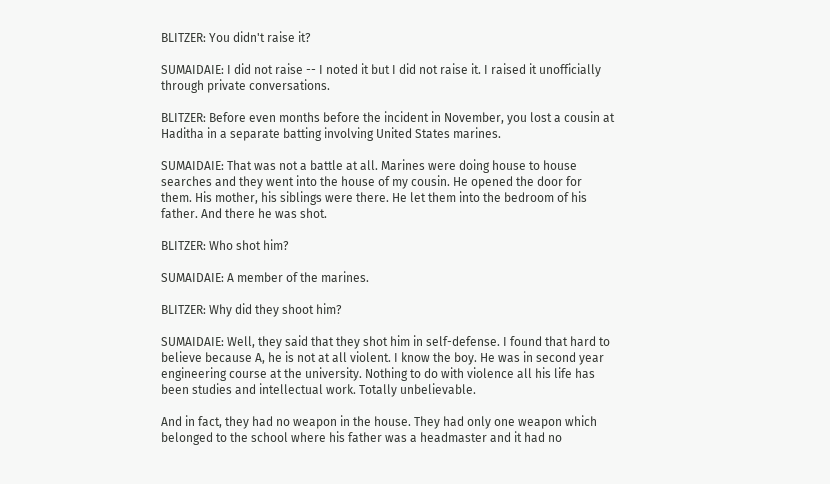BLITZER: You didn't raise it?

SUMAIDAIE: I did not raise -- I noted it but I did not raise it. I raised it unofficially through private conversations.

BLITZER: Before even months before the incident in November, you lost a cousin at Haditha in a separate batting involving United States marines.

SUMAIDAIE: That was not a battle at all. Marines were doing house to house searches and they went into the house of my cousin. He opened the door for them. His mother, his siblings were there. He let them into the bedroom of his father. And there he was shot.

BLITZER: Who shot him?

SUMAIDAIE: A member of the marines.

BLITZER: Why did they shoot him?

SUMAIDAIE: Well, they said that they shot him in self-defense. I found that hard to believe because A, he is not at all violent. I know the boy. He was in second year engineering course at the university. Nothing to do with violence all his life has been studies and intellectual work. Totally unbelievable.

And in fact, they had no weapon in the house. They had only one weapon which belonged to the school where his father was a headmaster and it had no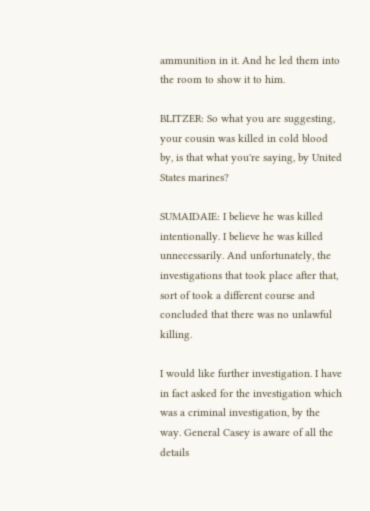ammunition in it. And he led them into the room to show it to him.

BLITZER: So what you are suggesting, your cousin was killed in cold blood by, is that what you're saying, by United States marines?

SUMAIDAIE: I believe he was killed intentionally. I believe he was killed unnecessarily. And unfortunately, the investigations that took place after that, sort of took a different course and concluded that there was no unlawful killing.

I would like further investigation. I have in fact asked for the investigation which was a criminal investigation, by the way. General Casey is aware of all the details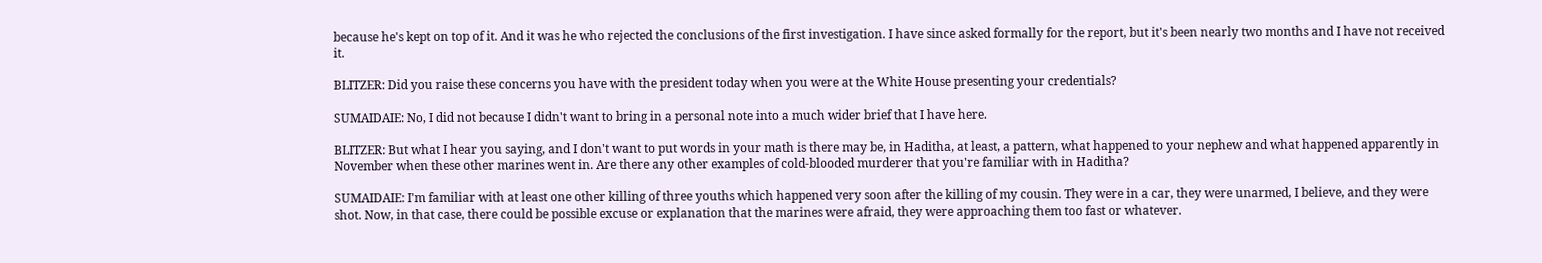because he's kept on top of it. And it was he who rejected the conclusions of the first investigation. I have since asked formally for the report, but it's been nearly two months and I have not received it.

BLITZER: Did you raise these concerns you have with the president today when you were at the White House presenting your credentials?

SUMAIDAIE: No, I did not because I didn't want to bring in a personal note into a much wider brief that I have here.

BLITZER: But what I hear you saying, and I don't want to put words in your math is there may be, in Haditha, at least, a pattern, what happened to your nephew and what happened apparently in November when these other marines went in. Are there any other examples of cold-blooded murderer that you're familiar with in Haditha?

SUMAIDAIE: I'm familiar with at least one other killing of three youths which happened very soon after the killing of my cousin. They were in a car, they were unarmed, I believe, and they were shot. Now, in that case, there could be possible excuse or explanation that the marines were afraid, they were approaching them too fast or whatever.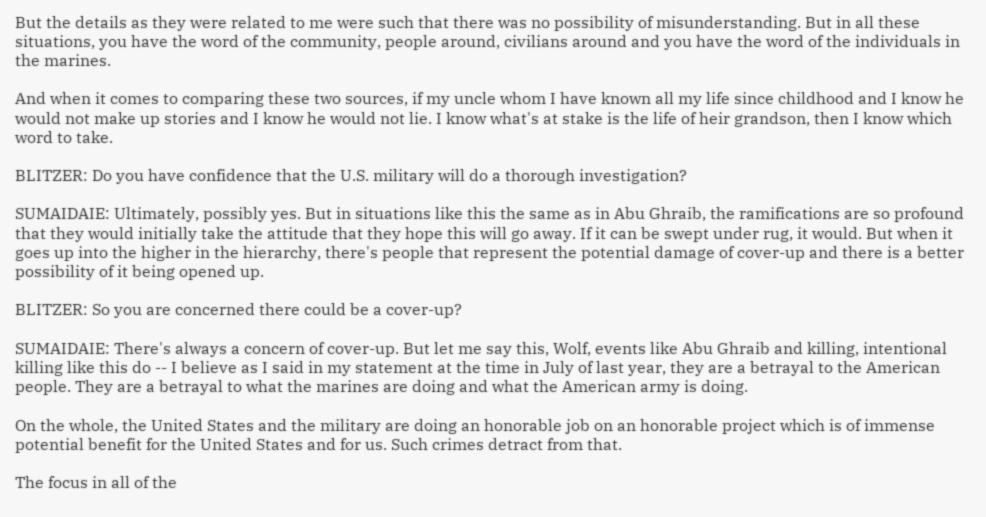But the details as they were related to me were such that there was no possibility of misunderstanding. But in all these situations, you have the word of the community, people around, civilians around and you have the word of the individuals in the marines.

And when it comes to comparing these two sources, if my uncle whom I have known all my life since childhood and I know he would not make up stories and I know he would not lie. I know what's at stake is the life of heir grandson, then I know which word to take.

BLITZER: Do you have confidence that the U.S. military will do a thorough investigation?

SUMAIDAIE: Ultimately, possibly yes. But in situations like this the same as in Abu Ghraib, the ramifications are so profound that they would initially take the attitude that they hope this will go away. If it can be swept under rug, it would. But when it goes up into the higher in the hierarchy, there's people that represent the potential damage of cover-up and there is a better possibility of it being opened up.

BLITZER: So you are concerned there could be a cover-up?

SUMAIDAIE: There's always a concern of cover-up. But let me say this, Wolf, events like Abu Ghraib and killing, intentional killing like this do -- I believe as I said in my statement at the time in July of last year, they are a betrayal to the American people. They are a betrayal to what the marines are doing and what the American army is doing.

On the whole, the United States and the military are doing an honorable job on an honorable project which is of immense potential benefit for the United States and for us. Such crimes detract from that.

The focus in all of the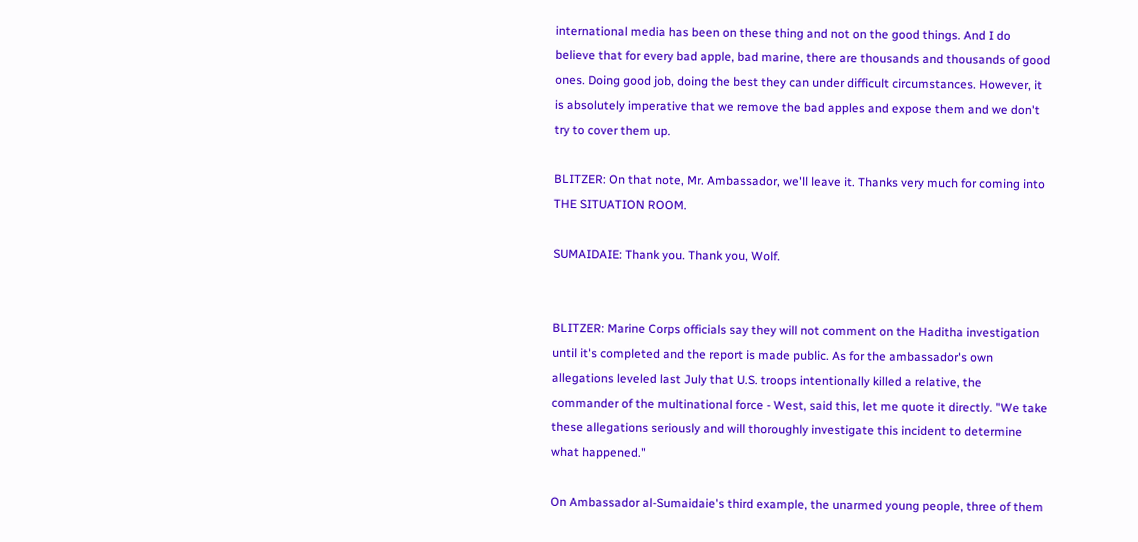international media has been on these thing and not on the good things. And I do believe that for every bad apple, bad marine, there are thousands and thousands of good ones. Doing good job, doing the best they can under difficult circumstances. However, it is absolutely imperative that we remove the bad apples and expose them and we don't try to cover them up.

BLITZER: On that note, Mr. Ambassador, we'll leave it. Thanks very much for coming into THE SITUATION ROOM.

SUMAIDAIE: Thank you. Thank you, Wolf.


BLITZER: Marine Corps officials say they will not comment on the Haditha investigation until it's completed and the report is made public. As for the ambassador's own allegations leveled last July that U.S. troops intentionally killed a relative, the commander of the multinational force - West, said this, let me quote it directly. "We take these allegations seriously and will thoroughly investigate this incident to determine what happened."

On Ambassador al-Sumaidaie's third example, the unarmed young people, three of them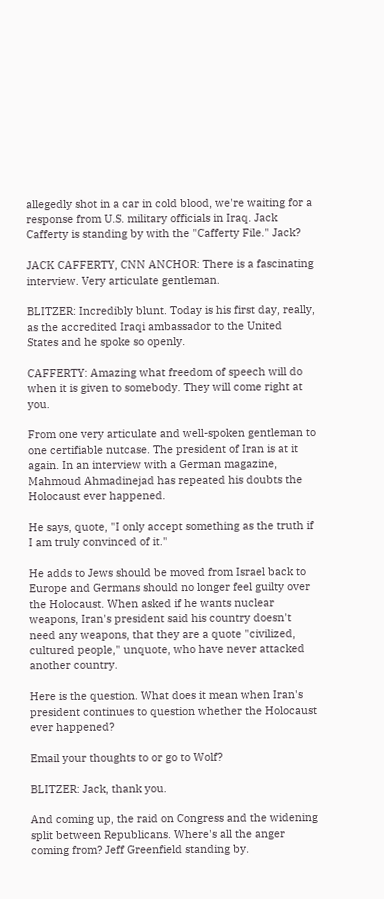allegedly shot in a car in cold blood, we're waiting for a response from U.S. military officials in Iraq. Jack Cafferty is standing by with the "Cafferty File." Jack?

JACK CAFFERTY, CNN ANCHOR: There is a fascinating interview. Very articulate gentleman.

BLITZER: Incredibly blunt. Today is his first day, really, as the accredited Iraqi ambassador to the United States and he spoke so openly.

CAFFERTY: Amazing what freedom of speech will do when it is given to somebody. They will come right at you.

From one very articulate and well-spoken gentleman to one certifiable nutcase. The president of Iran is at it again. In an interview with a German magazine, Mahmoud Ahmadinejad has repeated his doubts the Holocaust ever happened.

He says, quote, "I only accept something as the truth if I am truly convinced of it."

He adds to Jews should be moved from Israel back to Europe and Germans should no longer feel guilty over the Holocaust. When asked if he wants nuclear weapons, Iran's president said his country doesn't need any weapons, that they are a quote "civilized, cultured people," unquote, who have never attacked another country.

Here is the question. What does it mean when Iran's president continues to question whether the Holocaust ever happened?

Email your thoughts to or go to Wolf?

BLITZER: Jack, thank you.

And coming up, the raid on Congress and the widening split between Republicans. Where's all the anger coming from? Jeff Greenfield standing by.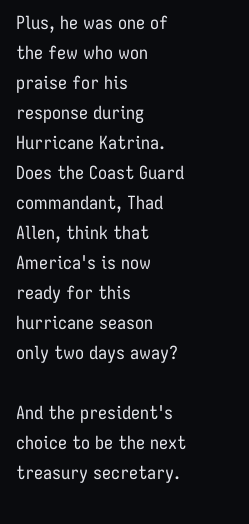Plus, he was one of the few who won praise for his response during Hurricane Katrina. Does the Coast Guard commandant, Thad Allen, think that America's is now ready for this hurricane season only two days away?

And the president's choice to be the next treasury secretary.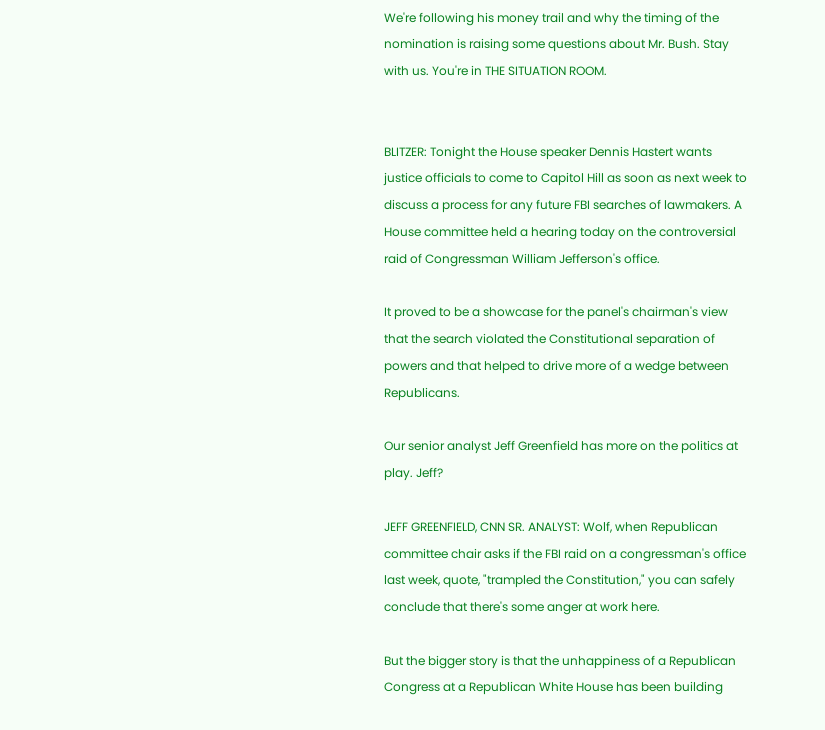We're following his money trail and why the timing of the nomination is raising some questions about Mr. Bush. Stay with us. You're in THE SITUATION ROOM.


BLITZER: Tonight the House speaker Dennis Hastert wants justice officials to come to Capitol Hill as soon as next week to discuss a process for any future FBI searches of lawmakers. A House committee held a hearing today on the controversial raid of Congressman William Jefferson's office.

It proved to be a showcase for the panel's chairman's view that the search violated the Constitutional separation of powers and that helped to drive more of a wedge between Republicans.

Our senior analyst Jeff Greenfield has more on the politics at play. Jeff?

JEFF GREENFIELD, CNN SR. ANALYST: Wolf, when Republican committee chair asks if the FBI raid on a congressman's office last week, quote, "trampled the Constitution," you can safely conclude that there's some anger at work here.

But the bigger story is that the unhappiness of a Republican Congress at a Republican White House has been building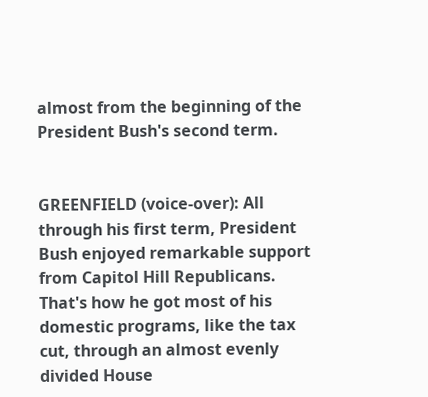almost from the beginning of the President Bush's second term.


GREENFIELD (voice-over): All through his first term, President Bush enjoyed remarkable support from Capitol Hill Republicans. That's how he got most of his domestic programs, like the tax cut, through an almost evenly divided House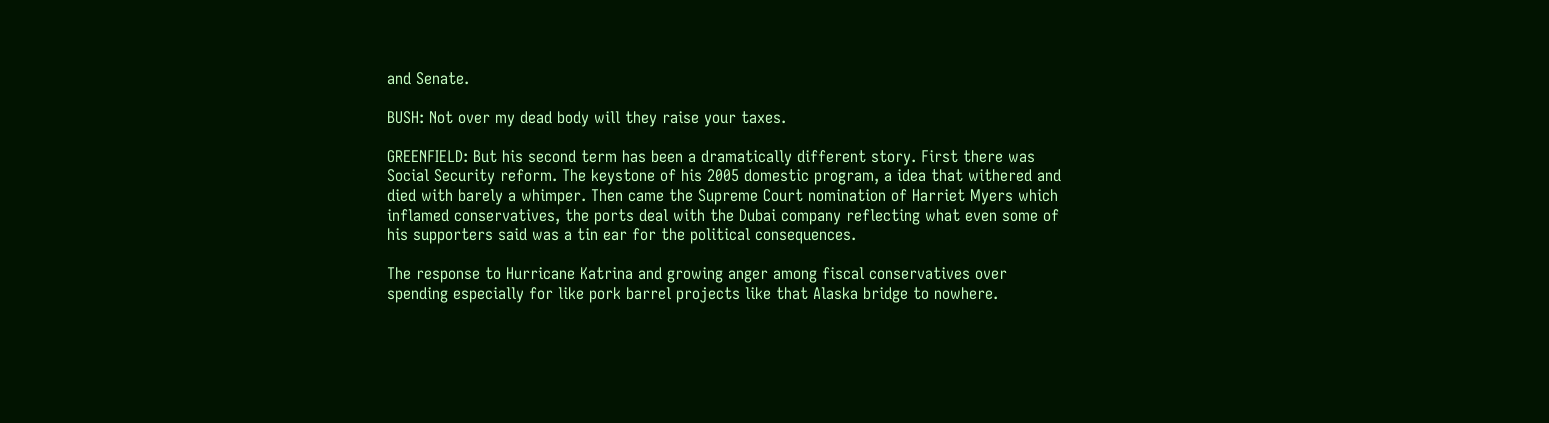and Senate.

BUSH: Not over my dead body will they raise your taxes.

GREENFIELD: But his second term has been a dramatically different story. First there was Social Security reform. The keystone of his 2005 domestic program, a idea that withered and died with barely a whimper. Then came the Supreme Court nomination of Harriet Myers which inflamed conservatives, the ports deal with the Dubai company reflecting what even some of his supporters said was a tin ear for the political consequences.

The response to Hurricane Katrina and growing anger among fiscal conservatives over spending especially for like pork barrel projects like that Alaska bridge to nowhere.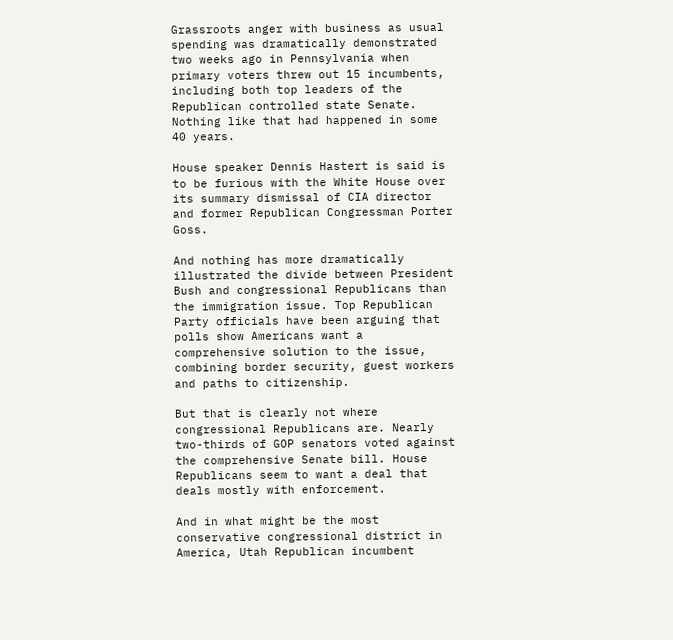Grassroots anger with business as usual spending was dramatically demonstrated two weeks ago in Pennsylvania when primary voters threw out 15 incumbents, including both top leaders of the Republican controlled state Senate. Nothing like that had happened in some 40 years.

House speaker Dennis Hastert is said is to be furious with the White House over its summary dismissal of CIA director and former Republican Congressman Porter Goss.

And nothing has more dramatically illustrated the divide between President Bush and congressional Republicans than the immigration issue. Top Republican Party officials have been arguing that polls show Americans want a comprehensive solution to the issue, combining border security, guest workers and paths to citizenship.

But that is clearly not where congressional Republicans are. Nearly two-thirds of GOP senators voted against the comprehensive Senate bill. House Republicans seem to want a deal that deals mostly with enforcement.

And in what might be the most conservative congressional district in America, Utah Republican incumbent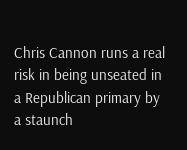Chris Cannon runs a real risk in being unseated in a Republican primary by a staunch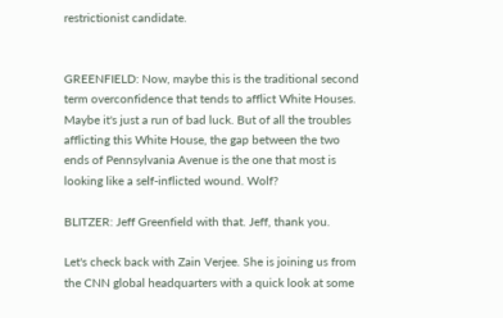restrictionist candidate.


GREENFIELD: Now, maybe this is the traditional second term overconfidence that tends to afflict White Houses. Maybe it's just a run of bad luck. But of all the troubles afflicting this White House, the gap between the two ends of Pennsylvania Avenue is the one that most is looking like a self-inflicted wound. Wolf?

BLITZER: Jeff Greenfield with that. Jeff, thank you.

Let's check back with Zain Verjee. She is joining us from the CNN global headquarters with a quick look at some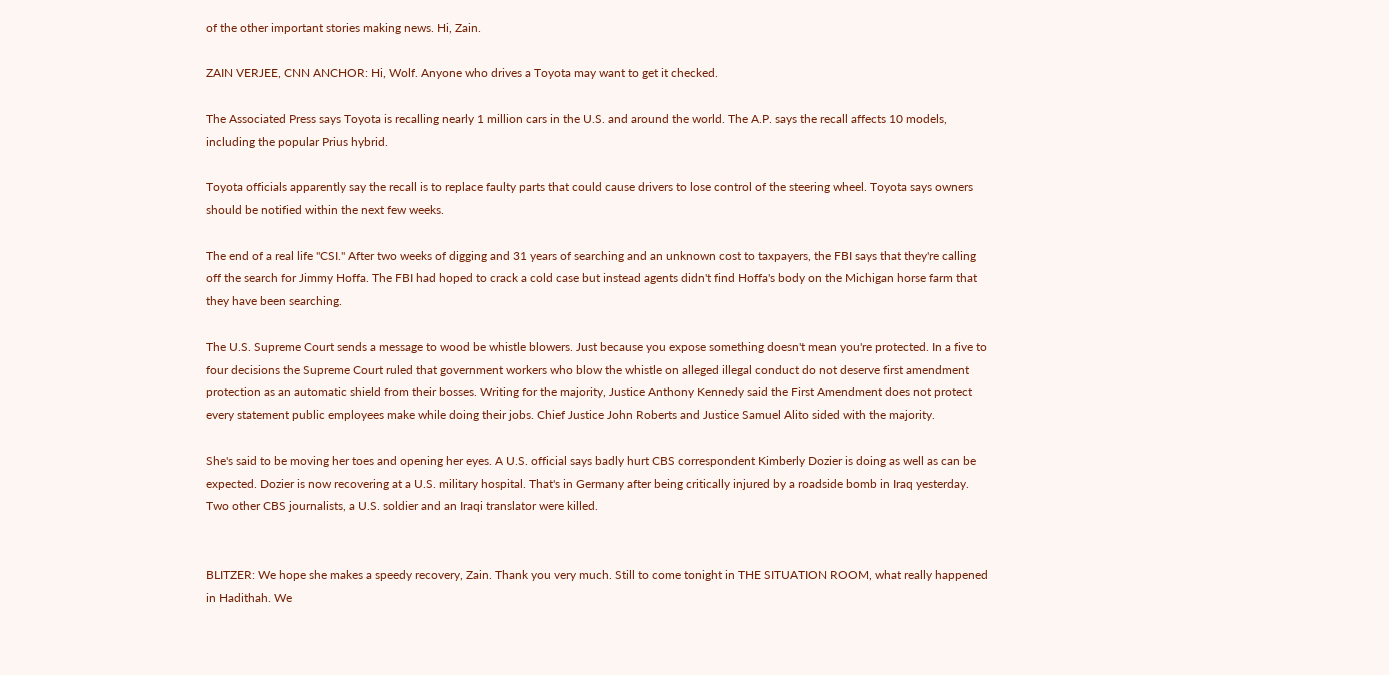of the other important stories making news. Hi, Zain.

ZAIN VERJEE, CNN ANCHOR: Hi, Wolf. Anyone who drives a Toyota may want to get it checked.

The Associated Press says Toyota is recalling nearly 1 million cars in the U.S. and around the world. The A.P. says the recall affects 10 models, including the popular Prius hybrid.

Toyota officials apparently say the recall is to replace faulty parts that could cause drivers to lose control of the steering wheel. Toyota says owners should be notified within the next few weeks.

The end of a real life "CSI." After two weeks of digging and 31 years of searching and an unknown cost to taxpayers, the FBI says that they're calling off the search for Jimmy Hoffa. The FBI had hoped to crack a cold case but instead agents didn't find Hoffa's body on the Michigan horse farm that they have been searching.

The U.S. Supreme Court sends a message to wood be whistle blowers. Just because you expose something doesn't mean you're protected. In a five to four decisions the Supreme Court ruled that government workers who blow the whistle on alleged illegal conduct do not deserve first amendment protection as an automatic shield from their bosses. Writing for the majority, Justice Anthony Kennedy said the First Amendment does not protect every statement public employees make while doing their jobs. Chief Justice John Roberts and Justice Samuel Alito sided with the majority.

She's said to be moving her toes and opening her eyes. A U.S. official says badly hurt CBS correspondent Kimberly Dozier is doing as well as can be expected. Dozier is now recovering at a U.S. military hospital. That's in Germany after being critically injured by a roadside bomb in Iraq yesterday. Two other CBS journalists, a U.S. soldier and an Iraqi translator were killed.


BLITZER: We hope she makes a speedy recovery, Zain. Thank you very much. Still to come tonight in THE SITUATION ROOM, what really happened in Hadithah. We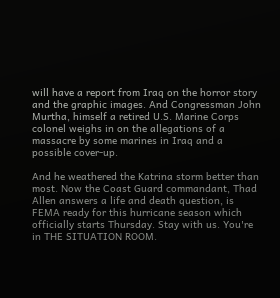will have a report from Iraq on the horror story and the graphic images. And Congressman John Murtha, himself a retired U.S. Marine Corps colonel weighs in on the allegations of a massacre by some marines in Iraq and a possible cover-up.

And he weathered the Katrina storm better than most. Now the Coast Guard commandant, Thad Allen answers a life and death question, is FEMA ready for this hurricane season which officially starts Thursday. Stay with us. You're in THE SITUATION ROOM.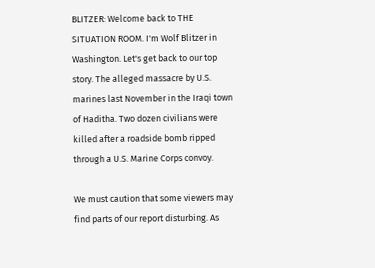BLITZER: Welcome back to THE SITUATION ROOM. I'm Wolf Blitzer in Washington. Let's get back to our top story. The alleged massacre by U.S. marines last November in the Iraqi town of Haditha. Two dozen civilians were killed after a roadside bomb ripped through a U.S. Marine Corps convoy.

We must caution that some viewers may find parts of our report disturbing. As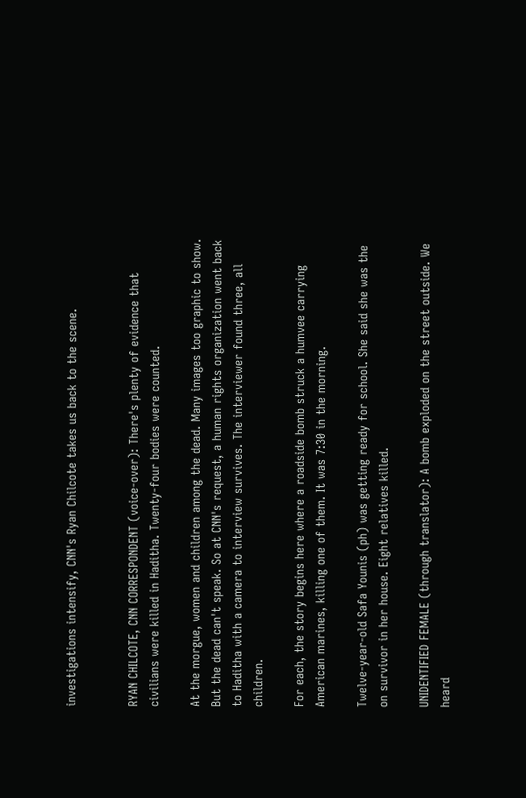investigations intensify, CNN's Ryan Chilcote takes us back to the scene.


RYAN CHILCOTE, CNN CORRESPONDENT (voice-over): There's plenty of evidence that civilians were killed in Haditha. Twenty-four bodies were counted.

At the morgue, women and children among the dead. Many images too graphic to show. But the dead can't speak. So at CNN's request, a human rights organization went back to Haditha with a camera to interview survives. The interviewer found three, all children.

For each, the story begins here where a roadside bomb struck a humvee carrying American marines, killing one of them. It was 7:30 in the morning.

Twelve-year-old Safa Younis (ph) was getting ready for school. She said she was the on survivor in her house. Eight relatives killed.

UNIDENTIFIED FEMALE (through translator): A bomb exploded on the street outside. We heard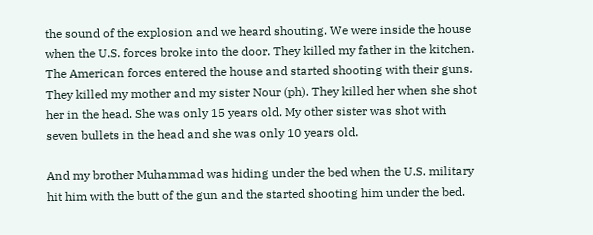the sound of the explosion and we heard shouting. We were inside the house when the U.S. forces broke into the door. They killed my father in the kitchen. The American forces entered the house and started shooting with their guns. They killed my mother and my sister Nour (ph). They killed her when she shot her in the head. She was only 15 years old. My other sister was shot with seven bullets in the head and she was only 10 years old.

And my brother Muhammad was hiding under the bed when the U.S. military hit him with the butt of the gun and the started shooting him under the bed.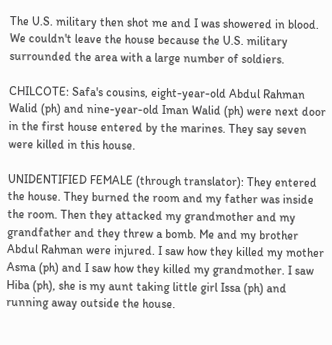The U.S. military then shot me and I was showered in blood. We couldn't leave the house because the U.S. military surrounded the area with a large number of soldiers.

CHILCOTE: Safa's cousins, eight-year-old Abdul Rahman Walid (ph) and nine-year-old Iman Walid (ph) were next door in the first house entered by the marines. They say seven were killed in this house.

UNIDENTIFIED FEMALE (through translator): They entered the house. They burned the room and my father was inside the room. Then they attacked my grandmother and my grandfather and they threw a bomb. Me and my brother Abdul Rahman were injured. I saw how they killed my mother Asma (ph) and I saw how they killed my grandmother. I saw Hiba (ph), she is my aunt taking little girl Issa (ph) and running away outside the house.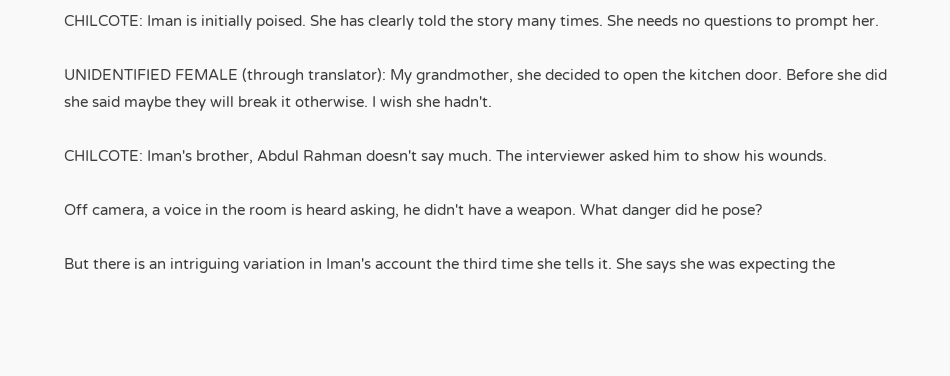CHILCOTE: Iman is initially poised. She has clearly told the story many times. She needs no questions to prompt her.

UNIDENTIFIED FEMALE (through translator): My grandmother, she decided to open the kitchen door. Before she did she said maybe they will break it otherwise. I wish she hadn't.

CHILCOTE: Iman's brother, Abdul Rahman doesn't say much. The interviewer asked him to show his wounds.

Off camera, a voice in the room is heard asking, he didn't have a weapon. What danger did he pose?

But there is an intriguing variation in Iman's account the third time she tells it. She says she was expecting the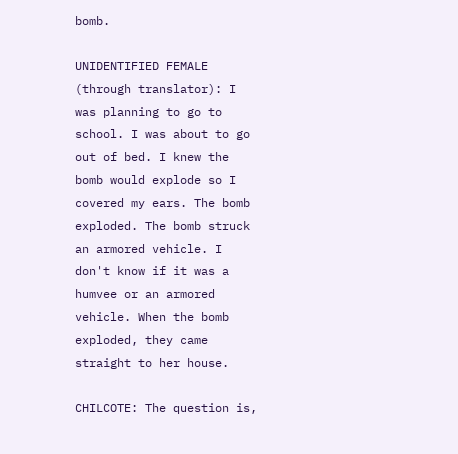bomb.

UNIDENTIFIED FEMALE (through translator): I was planning to go to school. I was about to go out of bed. I knew the bomb would explode so I covered my ears. The bomb exploded. The bomb struck an armored vehicle. I don't know if it was a humvee or an armored vehicle. When the bomb exploded, they came straight to her house.

CHILCOTE: The question is,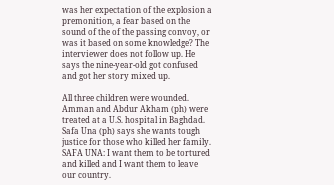was her expectation of the explosion a premonition, a fear based on the sound of the of the passing convoy, or was it based on some knowledge? The interviewer does not follow up. He says the nine-year-old got confused and got her story mixed up.

All three children were wounded. Amman and Abdur Akham (ph) were treated at a U.S. hospital in Baghdad. Safa Una (ph) says she wants tough justice for those who killed her family. SAFA UNA: I want them to be tortured and killed and I want them to leave our country.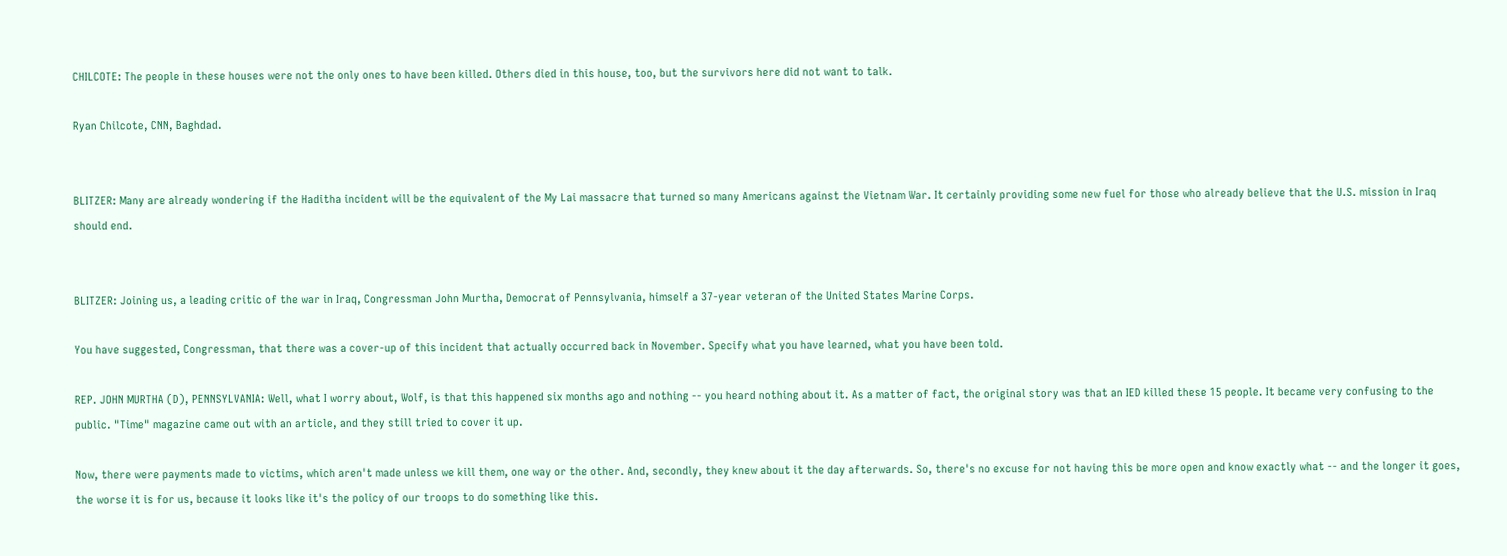CHILCOTE: The people in these houses were not the only ones to have been killed. Others died in this house, too, but the survivors here did not want to talk.

Ryan Chilcote, CNN, Baghdad.


BLITZER: Many are already wondering if the Haditha incident will be the equivalent of the My Lai massacre that turned so many Americans against the Vietnam War. It certainly providing some new fuel for those who already believe that the U.S. mission in Iraq should end.


BLITZER: Joining us, a leading critic of the war in Iraq, Congressman John Murtha, Democrat of Pennsylvania, himself a 37-year veteran of the United States Marine Corps.

You have suggested, Congressman, that there was a cover-up of this incident that actually occurred back in November. Specify what you have learned, what you have been told.

REP. JOHN MURTHA (D), PENNSYLVANIA: Well, what I worry about, Wolf, is that this happened six months ago and nothing -- you heard nothing about it. As a matter of fact, the original story was that an IED killed these 15 people. It became very confusing to the public. "Time" magazine came out with an article, and they still tried to cover it up.

Now, there were payments made to victims, which aren't made unless we kill them, one way or the other. And, secondly, they knew about it the day afterwards. So, there's no excuse for not having this be more open and know exactly what -- and the longer it goes, the worse it is for us, because it looks like it's the policy of our troops to do something like this.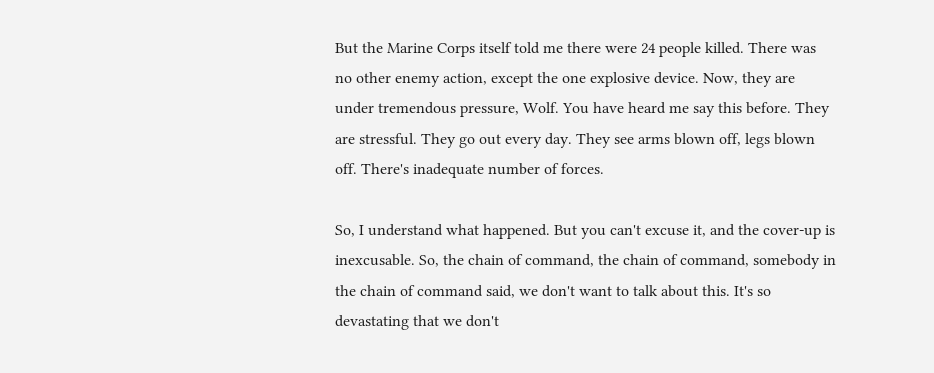But the Marine Corps itself told me there were 24 people killed. There was no other enemy action, except the one explosive device. Now, they are under tremendous pressure, Wolf. You have heard me say this before. They are stressful. They go out every day. They see arms blown off, legs blown off. There's inadequate number of forces.

So, I understand what happened. But you can't excuse it, and the cover-up is inexcusable. So, the chain of command, the chain of command, somebody in the chain of command said, we don't want to talk about this. It's so devastating that we don't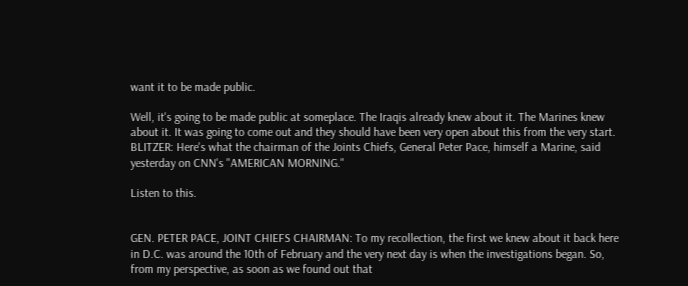want it to be made public.

Well, it's going to be made public at someplace. The Iraqis already knew about it. The Marines knew about it. It was going to come out and they should have been very open about this from the very start. BLITZER: Here's what the chairman of the Joints Chiefs, General Peter Pace, himself a Marine, said yesterday on CNN's "AMERICAN MORNING."

Listen to this.


GEN. PETER PACE, JOINT CHIEFS CHAIRMAN: To my recollection, the first we knew about it back here in D.C. was around the 10th of February and the very next day is when the investigations began. So, from my perspective, as soon as we found out that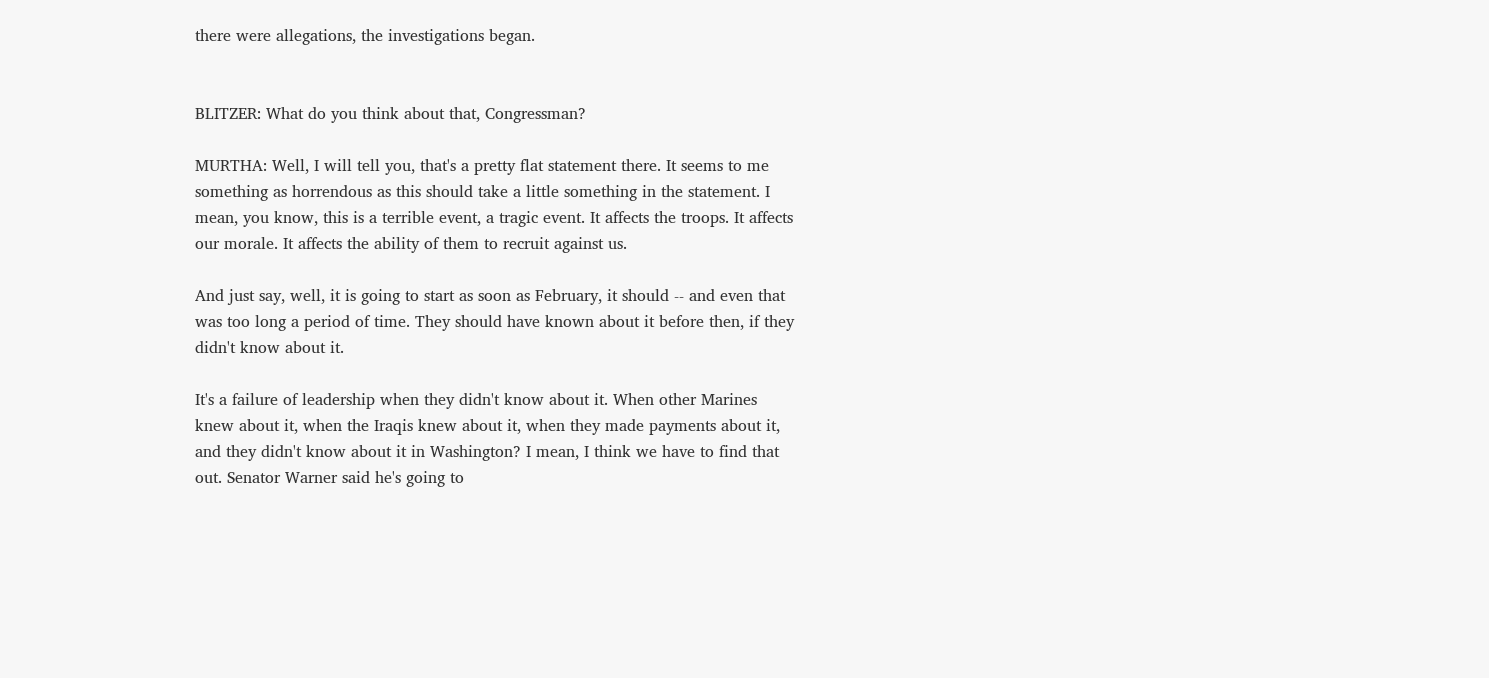there were allegations, the investigations began.


BLITZER: What do you think about that, Congressman?

MURTHA: Well, I will tell you, that's a pretty flat statement there. It seems to me something as horrendous as this should take a little something in the statement. I mean, you know, this is a terrible event, a tragic event. It affects the troops. It affects our morale. It affects the ability of them to recruit against us.

And just say, well, it is going to start as soon as February, it should -- and even that was too long a period of time. They should have known about it before then, if they didn't know about it.

It's a failure of leadership when they didn't know about it. When other Marines knew about it, when the Iraqis knew about it, when they made payments about it, and they didn't know about it in Washington? I mean, I think we have to find that out. Senator Warner said he's going to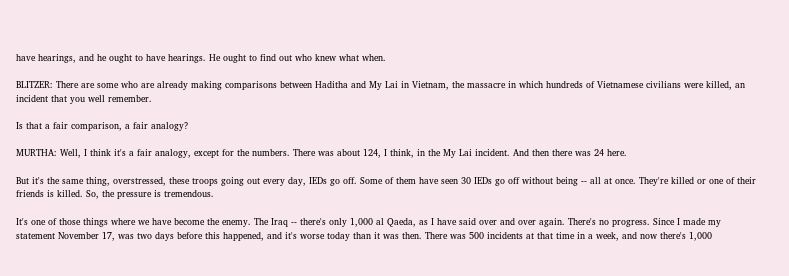have hearings, and he ought to have hearings. He ought to find out who knew what when.

BLITZER: There are some who are already making comparisons between Haditha and My Lai in Vietnam, the massacre in which hundreds of Vietnamese civilians were killed, an incident that you well remember.

Is that a fair comparison, a fair analogy?

MURTHA: Well, I think it's a fair analogy, except for the numbers. There was about 124, I think, in the My Lai incident. And then there was 24 here.

But it's the same thing, overstressed, these troops going out every day, IEDs go off. Some of them have seen 30 IEDs go off without being -- all at once. They're killed or one of their friends is killed. So, the pressure is tremendous.

It's one of those things where we have become the enemy. The Iraq -- there's only 1,000 al Qaeda, as I have said over and over again. There's no progress. Since I made my statement November 17, was two days before this happened, and it's worse today than it was then. There was 500 incidents at that time in a week, and now there's 1,000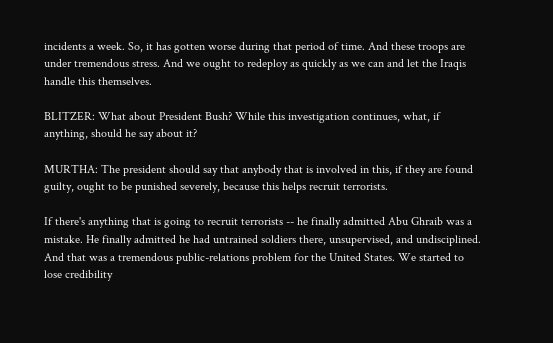incidents a week. So, it has gotten worse during that period of time. And these troops are under tremendous stress. And we ought to redeploy as quickly as we can and let the Iraqis handle this themselves.

BLITZER: What about President Bush? While this investigation continues, what, if anything, should he say about it?

MURTHA: The president should say that anybody that is involved in this, if they are found guilty, ought to be punished severely, because this helps recruit terrorists.

If there's anything that is going to recruit terrorists -- he finally admitted Abu Ghraib was a mistake. He finally admitted he had untrained soldiers there, unsupervised, and undisciplined. And that was a tremendous public-relations problem for the United States. We started to lose credibility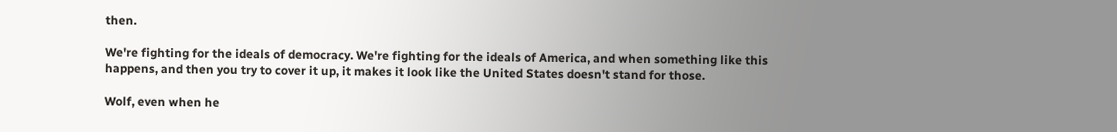then.

We're fighting for the ideals of democracy. We're fighting for the ideals of America, and when something like this happens, and then you try to cover it up, it makes it look like the United States doesn't stand for those.

Wolf, even when he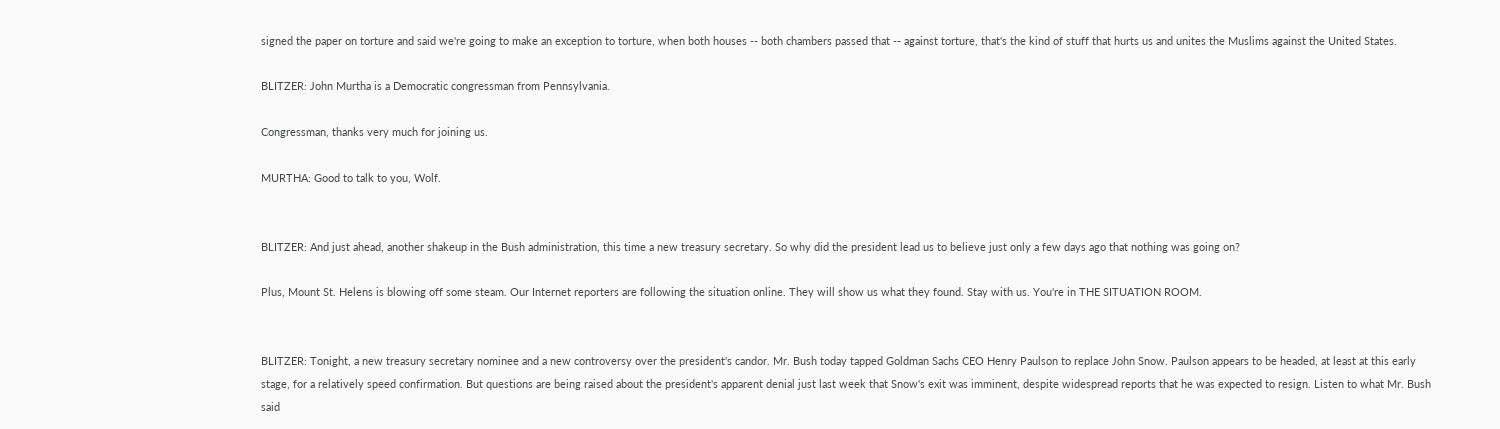signed the paper on torture and said we're going to make an exception to torture, when both houses -- both chambers passed that -- against torture, that's the kind of stuff that hurts us and unites the Muslims against the United States.

BLITZER: John Murtha is a Democratic congressman from Pennsylvania.

Congressman, thanks very much for joining us.

MURTHA: Good to talk to you, Wolf.


BLITZER: And just ahead, another shakeup in the Bush administration, this time a new treasury secretary. So why did the president lead us to believe just only a few days ago that nothing was going on?

Plus, Mount St. Helens is blowing off some steam. Our Internet reporters are following the situation online. They will show us what they found. Stay with us. You're in THE SITUATION ROOM.


BLITZER: Tonight, a new treasury secretary nominee and a new controversy over the president's candor. Mr. Bush today tapped Goldman Sachs CEO Henry Paulson to replace John Snow. Paulson appears to be headed, at least at this early stage, for a relatively speed confirmation. But questions are being raised about the president's apparent denial just last week that Snow's exit was imminent, despite widespread reports that he was expected to resign. Listen to what Mr. Bush said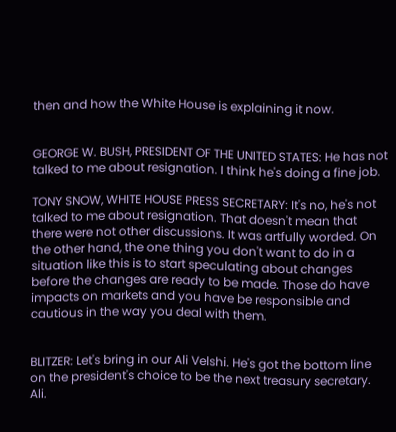then and how the White House is explaining it now.


GEORGE W. BUSH, PRESIDENT OF THE UNITED STATES: He has not talked to me about resignation. I think he's doing a fine job.

TONY SNOW, WHITE HOUSE PRESS SECRETARY: It's no, he's not talked to me about resignation. That doesn't mean that there were not other discussions. It was artfully worded. On the other hand, the one thing you don't want to do in a situation like this is to start speculating about changes before the changes are ready to be made. Those do have impacts on markets and you have be responsible and cautious in the way you deal with them.


BLITZER: Let's bring in our Ali Velshi. He's got the bottom line on the president's choice to be the next treasury secretary. Ali.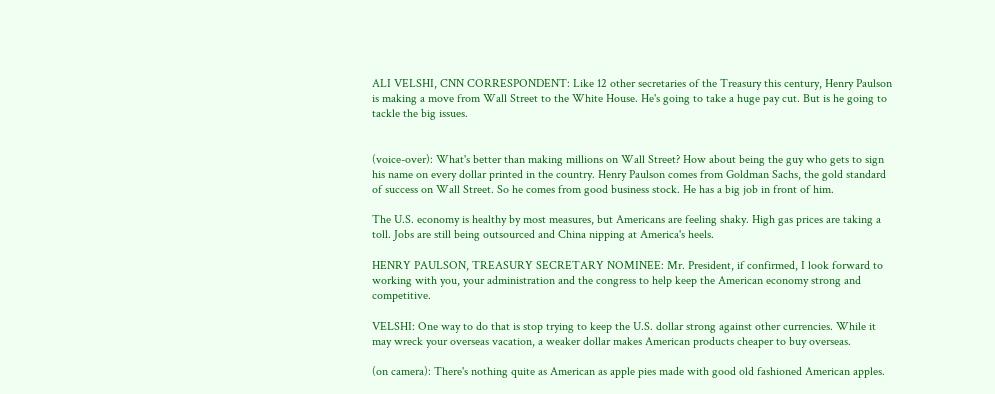ALI VELSHI, CNN CORRESPONDENT: Like 12 other secretaries of the Treasury this century, Henry Paulson is making a move from Wall Street to the White House. He's going to take a huge pay cut. But is he going to tackle the big issues.


(voice-over): What's better than making millions on Wall Street? How about being the guy who gets to sign his name on every dollar printed in the country. Henry Paulson comes from Goldman Sachs, the gold standard of success on Wall Street. So he comes from good business stock. He has a big job in front of him.

The U.S. economy is healthy by most measures, but Americans are feeling shaky. High gas prices are taking a toll. Jobs are still being outsourced and China nipping at America's heels.

HENRY PAULSON, TREASURY SECRETARY NOMINEE: Mr. President, if confirmed, I look forward to working with you, your administration and the congress to help keep the American economy strong and competitive.

VELSHI: One way to do that is stop trying to keep the U.S. dollar strong against other currencies. While it may wreck your overseas vacation, a weaker dollar makes American products cheaper to buy overseas.

(on camera): There's nothing quite as American as apple pies made with good old fashioned American apples.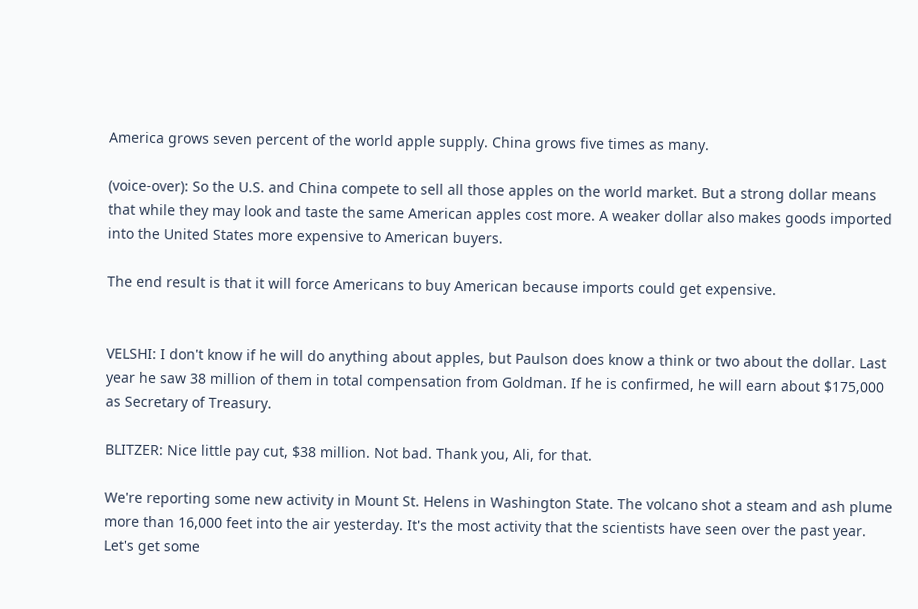America grows seven percent of the world apple supply. China grows five times as many.

(voice-over): So the U.S. and China compete to sell all those apples on the world market. But a strong dollar means that while they may look and taste the same American apples cost more. A weaker dollar also makes goods imported into the United States more expensive to American buyers.

The end result is that it will force Americans to buy American because imports could get expensive.


VELSHI: I don't know if he will do anything about apples, but Paulson does know a think or two about the dollar. Last year he saw 38 million of them in total compensation from Goldman. If he is confirmed, he will earn about $175,000 as Secretary of Treasury.

BLITZER: Nice little pay cut, $38 million. Not bad. Thank you, Ali, for that.

We're reporting some new activity in Mount St. Helens in Washington State. The volcano shot a steam and ash plume more than 16,000 feet into the air yesterday. It's the most activity that the scientists have seen over the past year. Let's get some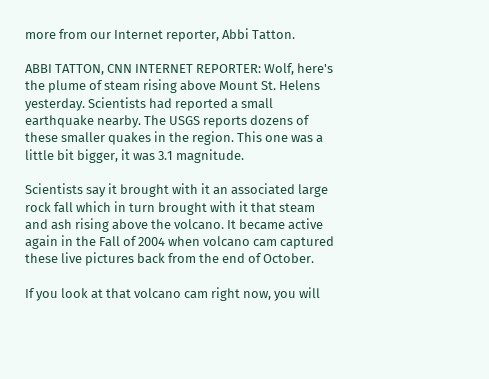more from our Internet reporter, Abbi Tatton.

ABBI TATTON, CNN INTERNET REPORTER: Wolf, here's the plume of steam rising above Mount St. Helens yesterday. Scientists had reported a small earthquake nearby. The USGS reports dozens of these smaller quakes in the region. This one was a little bit bigger, it was 3.1 magnitude.

Scientists say it brought with it an associated large rock fall which in turn brought with it that steam and ash rising above the volcano. It became active again in the Fall of 2004 when volcano cam captured these live pictures back from the end of October.

If you look at that volcano cam right now, you will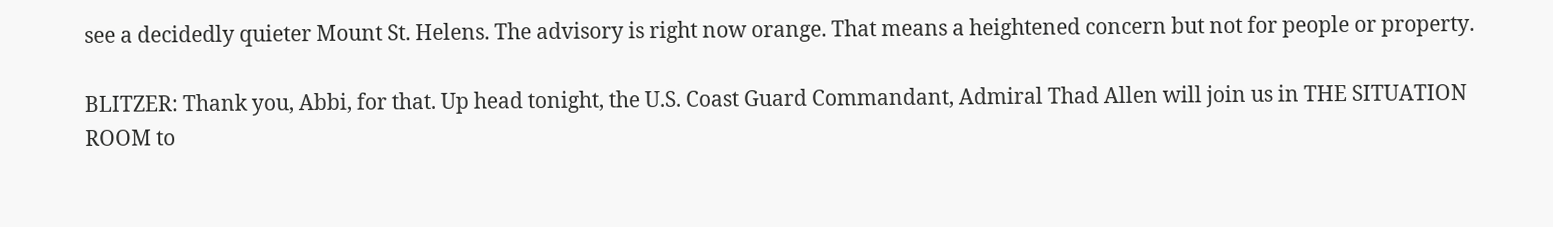see a decidedly quieter Mount St. Helens. The advisory is right now orange. That means a heightened concern but not for people or property.

BLITZER: Thank you, Abbi, for that. Up head tonight, the U.S. Coast Guard Commandant, Admiral Thad Allen will join us in THE SITUATION ROOM to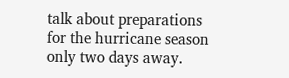talk about preparations for the hurricane season only two days away.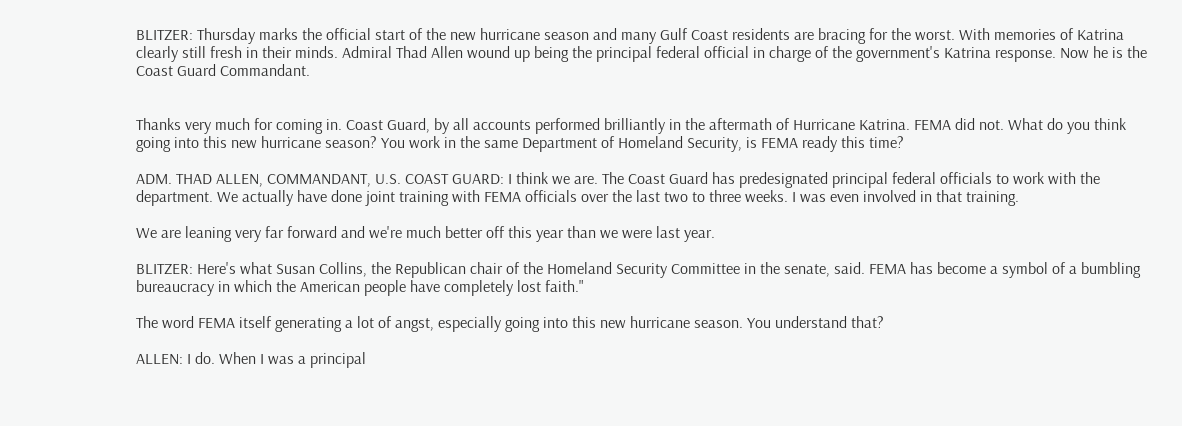BLITZER: Thursday marks the official start of the new hurricane season and many Gulf Coast residents are bracing for the worst. With memories of Katrina clearly still fresh in their minds. Admiral Thad Allen wound up being the principal federal official in charge of the government's Katrina response. Now he is the Coast Guard Commandant.


Thanks very much for coming in. Coast Guard, by all accounts performed brilliantly in the aftermath of Hurricane Katrina. FEMA did not. What do you think going into this new hurricane season? You work in the same Department of Homeland Security, is FEMA ready this time?

ADM. THAD ALLEN, COMMANDANT, U.S. COAST GUARD: I think we are. The Coast Guard has predesignated principal federal officials to work with the department. We actually have done joint training with FEMA officials over the last two to three weeks. I was even involved in that training.

We are leaning very far forward and we're much better off this year than we were last year.

BLITZER: Here's what Susan Collins, the Republican chair of the Homeland Security Committee in the senate, said. FEMA has become a symbol of a bumbling bureaucracy in which the American people have completely lost faith."

The word FEMA itself generating a lot of angst, especially going into this new hurricane season. You understand that?

ALLEN: I do. When I was a principal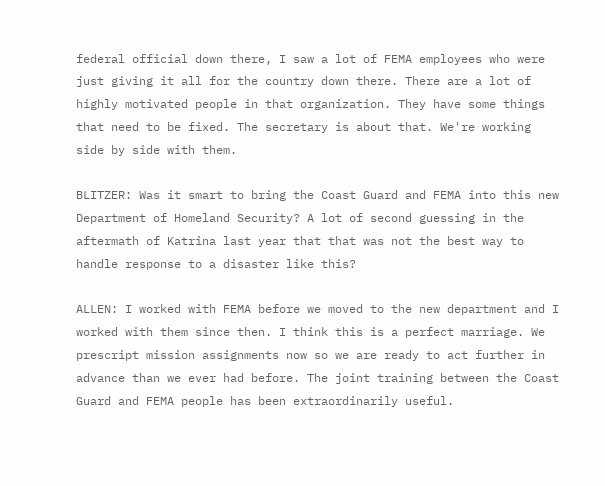federal official down there, I saw a lot of FEMA employees who were just giving it all for the country down there. There are a lot of highly motivated people in that organization. They have some things that need to be fixed. The secretary is about that. We're working side by side with them.

BLITZER: Was it smart to bring the Coast Guard and FEMA into this new Department of Homeland Security? A lot of second guessing in the aftermath of Katrina last year that that was not the best way to handle response to a disaster like this?

ALLEN: I worked with FEMA before we moved to the new department and I worked with them since then. I think this is a perfect marriage. We prescript mission assignments now so we are ready to act further in advance than we ever had before. The joint training between the Coast Guard and FEMA people has been extraordinarily useful.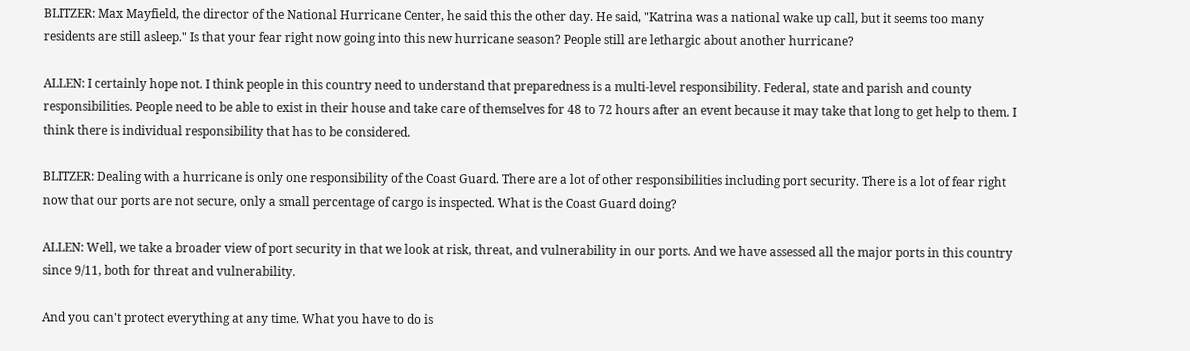BLITZER: Max Mayfield, the director of the National Hurricane Center, he said this the other day. He said, "Katrina was a national wake up call, but it seems too many residents are still asleep." Is that your fear right now going into this new hurricane season? People still are lethargic about another hurricane?

ALLEN: I certainly hope not. I think people in this country need to understand that preparedness is a multi-level responsibility. Federal, state and parish and county responsibilities. People need to be able to exist in their house and take care of themselves for 48 to 72 hours after an event because it may take that long to get help to them. I think there is individual responsibility that has to be considered.

BLITZER: Dealing with a hurricane is only one responsibility of the Coast Guard. There are a lot of other responsibilities including port security. There is a lot of fear right now that our ports are not secure, only a small percentage of cargo is inspected. What is the Coast Guard doing?

ALLEN: Well, we take a broader view of port security in that we look at risk, threat, and vulnerability in our ports. And we have assessed all the major ports in this country since 9/11, both for threat and vulnerability.

And you can't protect everything at any time. What you have to do is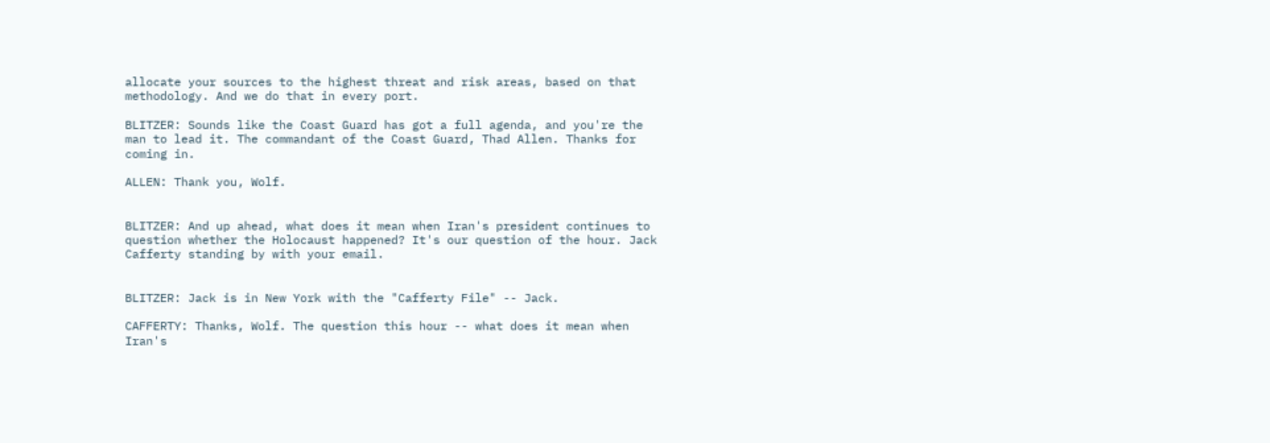allocate your sources to the highest threat and risk areas, based on that methodology. And we do that in every port.

BLITZER: Sounds like the Coast Guard has got a full agenda, and you're the man to lead it. The commandant of the Coast Guard, Thad Allen. Thanks for coming in.

ALLEN: Thank you, Wolf.


BLITZER: And up ahead, what does it mean when Iran's president continues to question whether the Holocaust happened? It's our question of the hour. Jack Cafferty standing by with your email.


BLITZER: Jack is in New York with the "Cafferty File" -- Jack.

CAFFERTY: Thanks, Wolf. The question this hour -- what does it mean when Iran's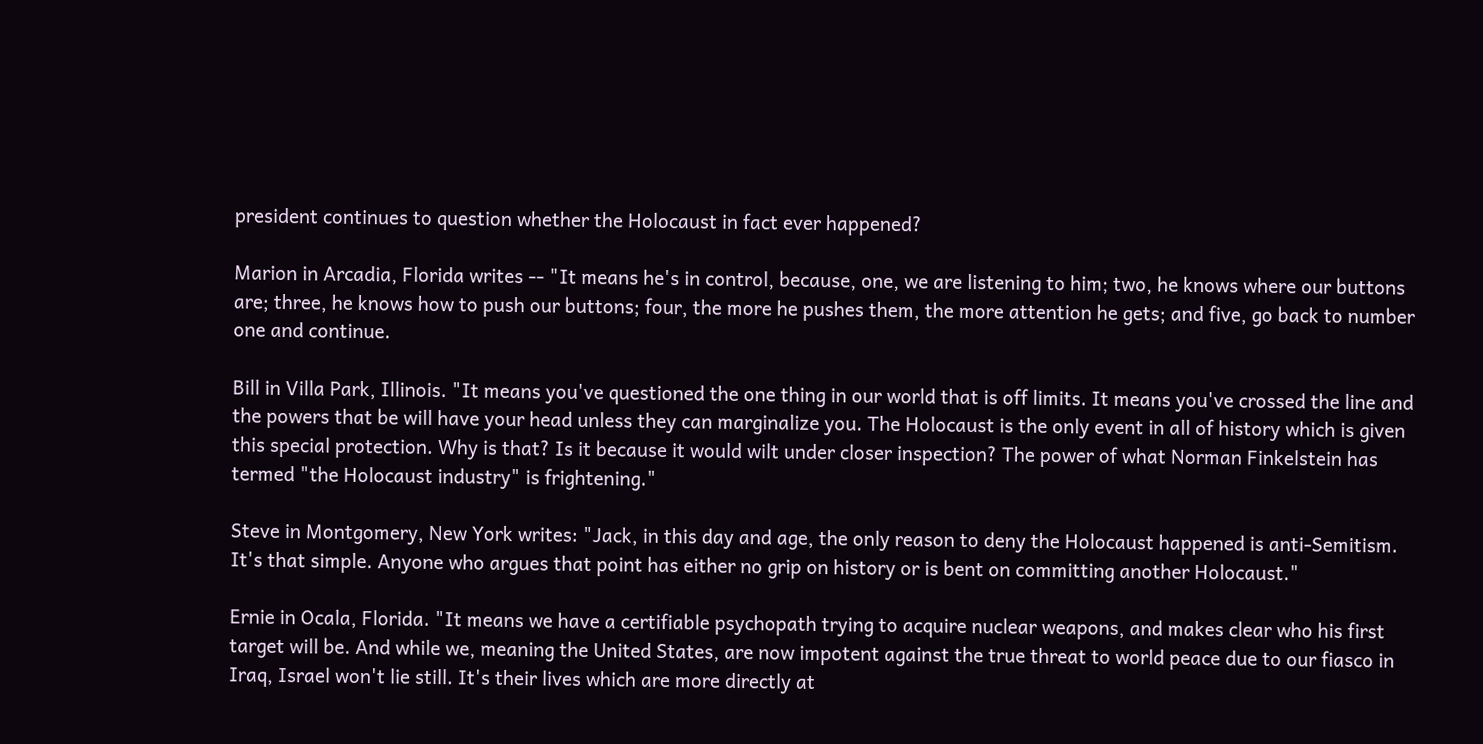president continues to question whether the Holocaust in fact ever happened?

Marion in Arcadia, Florida writes -- "It means he's in control, because, one, we are listening to him; two, he knows where our buttons are; three, he knows how to push our buttons; four, the more he pushes them, the more attention he gets; and five, go back to number one and continue.

Bill in Villa Park, Illinois. "It means you've questioned the one thing in our world that is off limits. It means you've crossed the line and the powers that be will have your head unless they can marginalize you. The Holocaust is the only event in all of history which is given this special protection. Why is that? Is it because it would wilt under closer inspection? The power of what Norman Finkelstein has termed "the Holocaust industry" is frightening."

Steve in Montgomery, New York writes: "Jack, in this day and age, the only reason to deny the Holocaust happened is anti-Semitism. It's that simple. Anyone who argues that point has either no grip on history or is bent on committing another Holocaust."

Ernie in Ocala, Florida. "It means we have a certifiable psychopath trying to acquire nuclear weapons, and makes clear who his first target will be. And while we, meaning the United States, are now impotent against the true threat to world peace due to our fiasco in Iraq, Israel won't lie still. It's their lives which are more directly at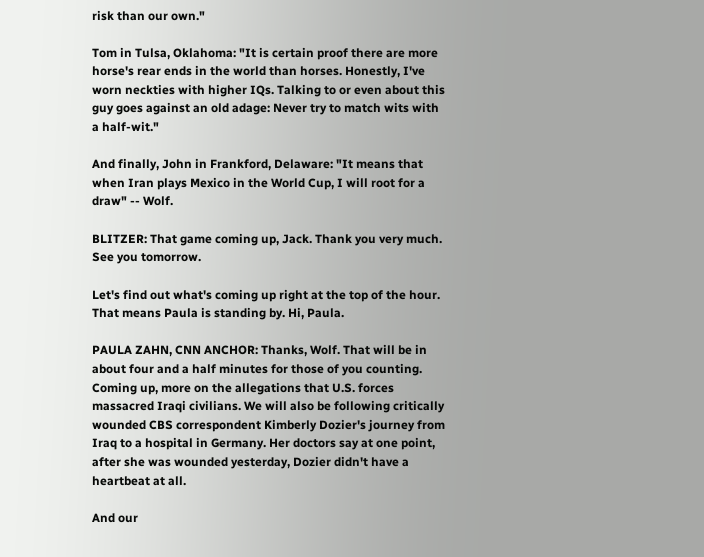risk than our own."

Tom in Tulsa, Oklahoma: "It is certain proof there are more horse's rear ends in the world than horses. Honestly, I've worn neckties with higher IQs. Talking to or even about this guy goes against an old adage: Never try to match wits with a half-wit."

And finally, John in Frankford, Delaware: "It means that when Iran plays Mexico in the World Cup, I will root for a draw" -- Wolf.

BLITZER: That game coming up, Jack. Thank you very much. See you tomorrow.

Let's find out what's coming up right at the top of the hour. That means Paula is standing by. Hi, Paula.

PAULA ZAHN, CNN ANCHOR: Thanks, Wolf. That will be in about four and a half minutes for those of you counting. Coming up, more on the allegations that U.S. forces massacred Iraqi civilians. We will also be following critically wounded CBS correspondent Kimberly Dozier's journey from Iraq to a hospital in Germany. Her doctors say at one point, after she was wounded yesterday, Dozier didn't have a heartbeat at all.

And our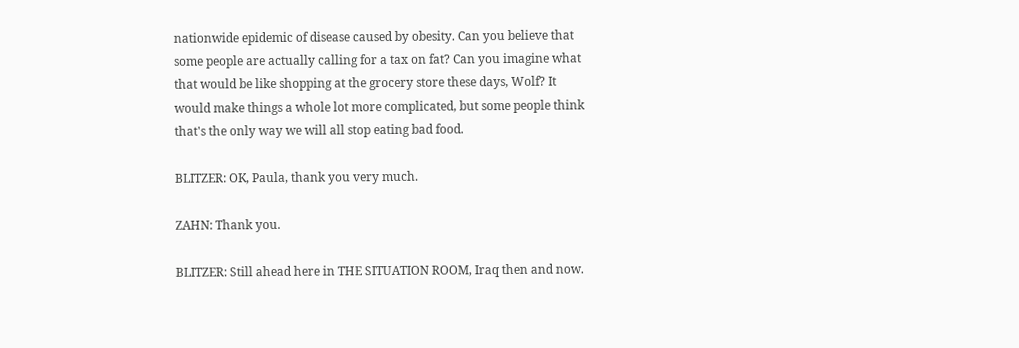nationwide epidemic of disease caused by obesity. Can you believe that some people are actually calling for a tax on fat? Can you imagine what that would be like shopping at the grocery store these days, Wolf? It would make things a whole lot more complicated, but some people think that's the only way we will all stop eating bad food.

BLITZER: OK, Paula, thank you very much.

ZAHN: Thank you.

BLITZER: Still ahead here in THE SITUATION ROOM, Iraq then and now.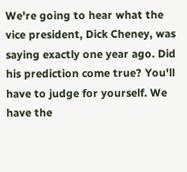We're going to hear what the vice president, Dick Cheney, was saying exactly one year ago. Did his prediction come true? You'll have to judge for yourself. We have the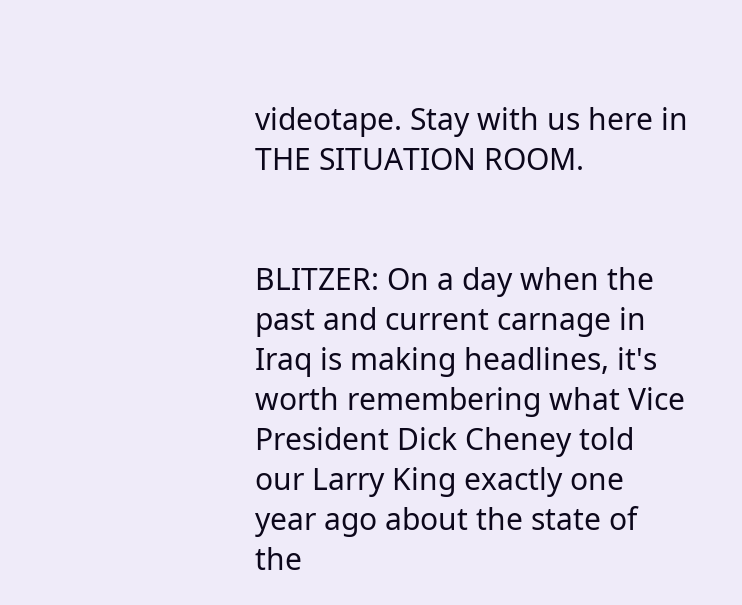videotape. Stay with us here in THE SITUATION ROOM.


BLITZER: On a day when the past and current carnage in Iraq is making headlines, it's worth remembering what Vice President Dick Cheney told our Larry King exactly one year ago about the state of the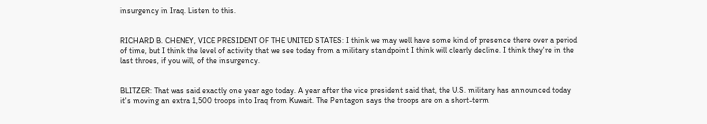insurgency in Iraq. Listen to this.


RICHARD B. CHENEY, VICE PRESIDENT OF THE UNITED STATES: I think we may well have some kind of presence there over a period of time, but I think the level of activity that we see today from a military standpoint I think will clearly decline. I think they're in the last throes, if you will, of the insurgency.


BLITZER: That was said exactly one year ago today. A year after the vice president said that, the U.S. military has announced today it's moving an extra 1,500 troops into Iraq from Kuwait. The Pentagon says the troops are on a short-term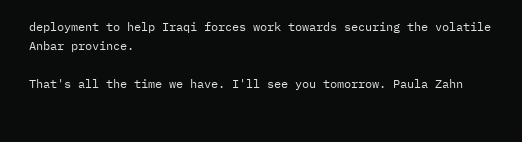deployment to help Iraqi forces work towards securing the volatile Anbar province.

That's all the time we have. I'll see you tomorrow. Paula Zahn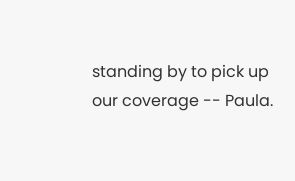standing by to pick up our coverage -- Paula.